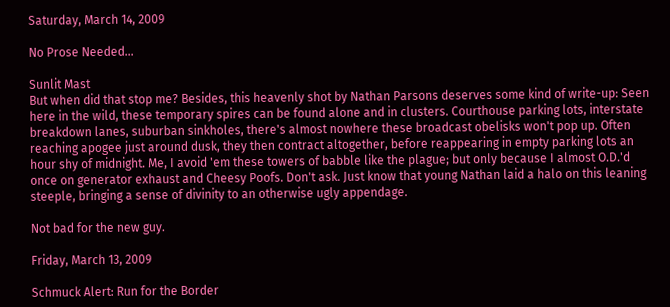Saturday, March 14, 2009

No Prose Needed...

Sunlit Mast
But when did that stop me? Besides, this heavenly shot by Nathan Parsons deserves some kind of write-up: Seen here in the wild, these temporary spires can be found alone and in clusters. Courthouse parking lots, interstate breakdown lanes, suburban sinkholes, there's almost nowhere these broadcast obelisks won't pop up. Often reaching apogee just around dusk, they then contract altogether, before reappearing in empty parking lots an hour shy of midnight. Me, I avoid 'em these towers of babble like the plague; but only because I almost O.D.'d once on generator exhaust and Cheesy Poofs. Don't ask. Just know that young Nathan laid a halo on this leaning steeple, bringing a sense of divinity to an otherwise ugly appendage.

Not bad for the new guy.

Friday, March 13, 2009

Schmuck Alert: Run for the Border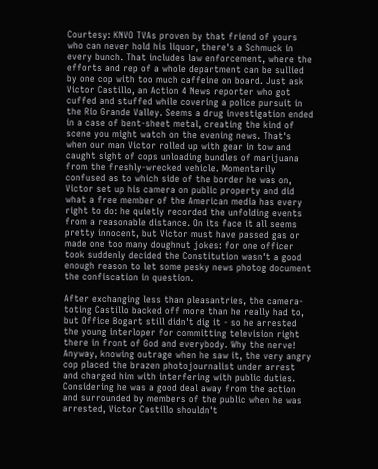Courtesy: KNVO TVAs proven by that friend of yours who can never hold his liquor, there's a Schmuck in every bunch. That includes law enforcement, where the efforts and rep of a whole department can be sullied by one cop with too much caffeine on board. Just ask Victor Castillo, an Action 4 News reporter who got cuffed and stuffed while covering a police pursuit in the Rio Grande Valley. Seems a drug investigation ended in a case of bent-sheet metal, creating the kind of scene you might watch on the evening news. That's when our man Victor rolled up with gear in tow and caught sight of cops unloading bundles of marijuana from the freshly-wrecked vehicle. Momentarily confused as to which side of the border he was on, Victor set up his camera on public property and did what a free member of the American media has every right to do: he quietly recorded the unfolding events from a reasonable distance. On its face it all seems pretty innocent, but Victor must have passed gas or made one too many doughnut jokes: for one officer took suddenly decided the Constitution wasn't a good enough reason to let some pesky news photog document the confiscation in question.

After exchanging less than pleasantries, the camera-toting Castillo backed off more than he really had to, but Office Bogart still didn't dig it - so he arrested the young interloper for committing television right there in front of God and everybody. Why the nerve! Anyway, knowing outrage when he saw it, the very angry cop placed the brazen photojournalist under arrest and charged him with interfering with public duties. Considering he was a good deal away from the action and surrounded by members of the public when he was arrested, Victor Castillo shouldn't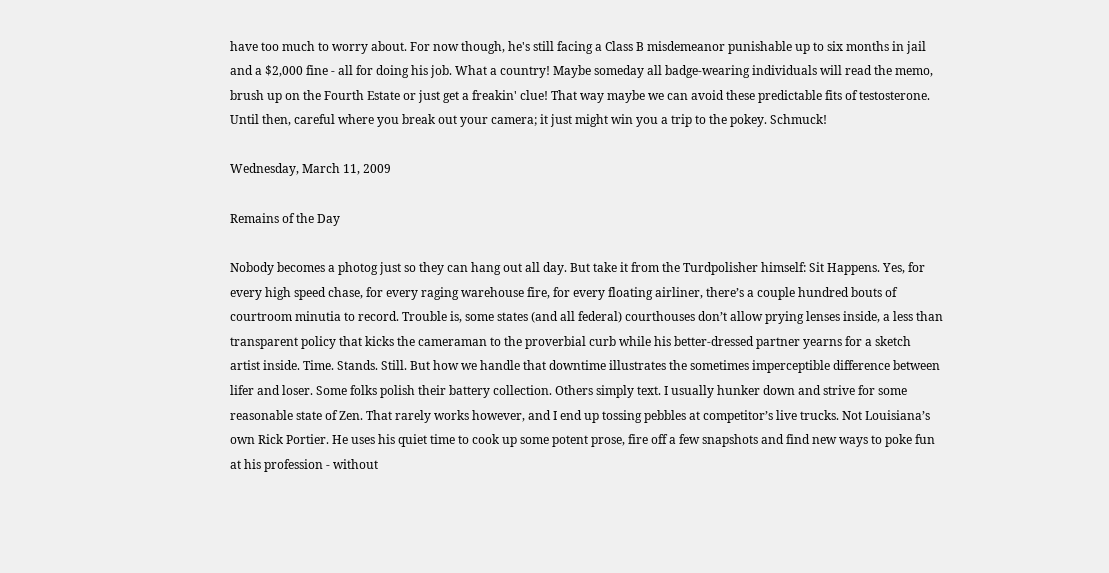have too much to worry about. For now though, he's still facing a Class B misdemeanor punishable up to six months in jail and a $2,000 fine - all for doing his job. What a country! Maybe someday all badge-wearing individuals will read the memo, brush up on the Fourth Estate or just get a freakin' clue! That way maybe we can avoid these predictable fits of testosterone. Until then, careful where you break out your camera; it just might win you a trip to the pokey. Schmuck!

Wednesday, March 11, 2009

Remains of the Day

Nobody becomes a photog just so they can hang out all day. But take it from the Turdpolisher himself: Sit Happens. Yes, for every high speed chase, for every raging warehouse fire, for every floating airliner, there’s a couple hundred bouts of courtroom minutia to record. Trouble is, some states (and all federal) courthouses don’t allow prying lenses inside, a less than transparent policy that kicks the cameraman to the proverbial curb while his better-dressed partner yearns for a sketch artist inside. Time. Stands. Still. But how we handle that downtime illustrates the sometimes imperceptible difference between lifer and loser. Some folks polish their battery collection. Others simply text. I usually hunker down and strive for some reasonable state of Zen. That rarely works however, and I end up tossing pebbles at competitor’s live trucks. Not Louisiana’s own Rick Portier. He uses his quiet time to cook up some potent prose, fire off a few snapshots and find new ways to poke fun at his profession - without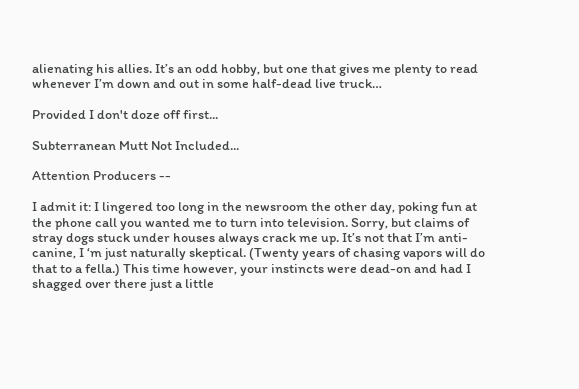alienating his allies. It’s an odd hobby, but one that gives me plenty to read whenever I’m down and out in some half-dead live truck…

Provided I don't doze off first...

Subterranean Mutt Not Included...

Attention Producers --

I admit it: I lingered too long in the newsroom the other day, poking fun at the phone call you wanted me to turn into television. Sorry, but claims of stray dogs stuck under houses always crack me up. It’s not that I’m anti-canine, I ‘m just naturally skeptical. (Twenty years of chasing vapors will do that to a fella.) This time however, your instincts were dead-on and had I shagged over there just a little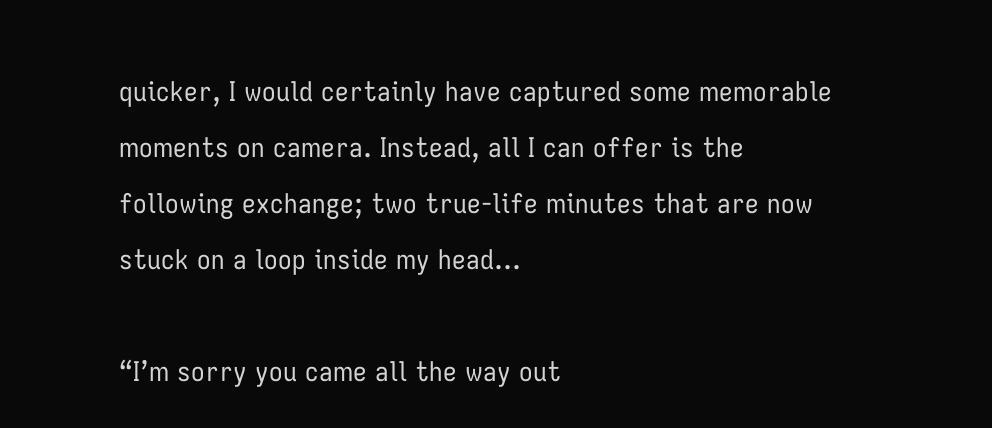quicker, I would certainly have captured some memorable moments on camera. Instead, all I can offer is the following exchange; two true-life minutes that are now stuck on a loop inside my head…

“I’m sorry you came all the way out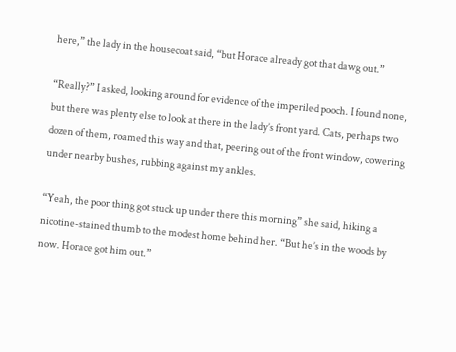here,” the lady in the housecoat said, “but Horace already got that dawg out.”

“Really?” I asked, looking around for evidence of the imperiled pooch. I found none, but there was plenty else to look at there in the lady’s front yard. Cats, perhaps two dozen of them, roamed this way and that, peering out of the front window, cowering under nearby bushes, rubbing against my ankles.

“Yeah, the poor thing got stuck up under there this morning” she said, hiking a nicotine-stained thumb to the modest home behind her. “But he’s in the woods by now. Horace got him out.”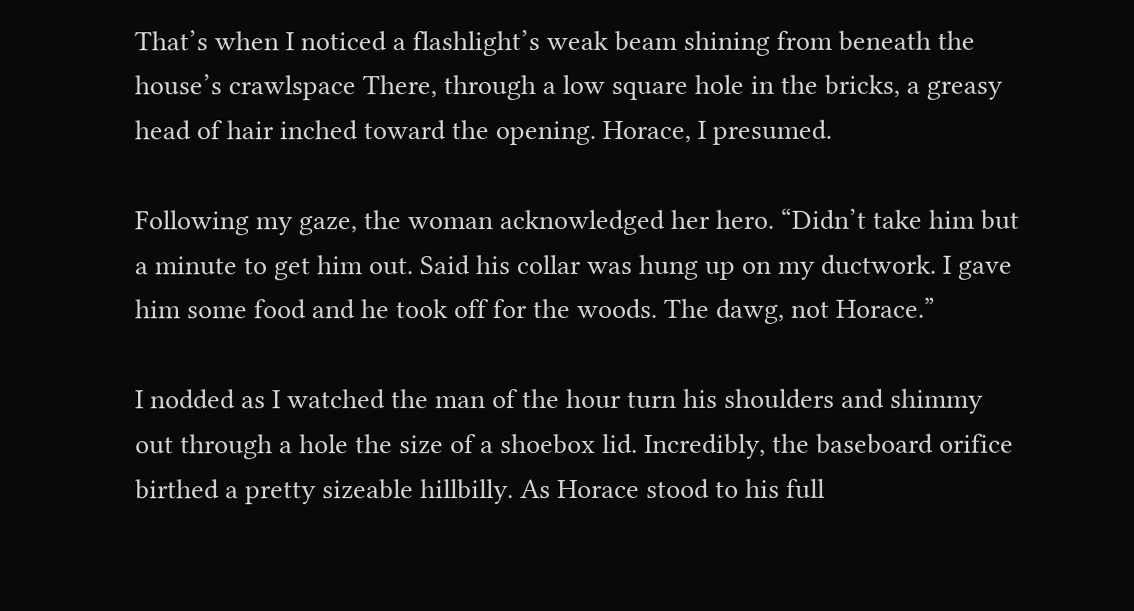That’s when I noticed a flashlight’s weak beam shining from beneath the house’s crawlspace There, through a low square hole in the bricks, a greasy head of hair inched toward the opening. Horace, I presumed.

Following my gaze, the woman acknowledged her hero. “Didn’t take him but a minute to get him out. Said his collar was hung up on my ductwork. I gave him some food and he took off for the woods. The dawg, not Horace.”

I nodded as I watched the man of the hour turn his shoulders and shimmy out through a hole the size of a shoebox lid. Incredibly, the baseboard orifice birthed a pretty sizeable hillbilly. As Horace stood to his full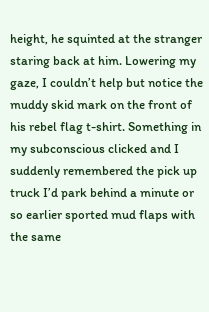height, he squinted at the stranger staring back at him. Lowering my gaze, I couldn’t help but notice the muddy skid mark on the front of his rebel flag t-shirt. Something in my subconscious clicked and I suddenly remembered the pick up truck I’d park behind a minute or so earlier sported mud flaps with the same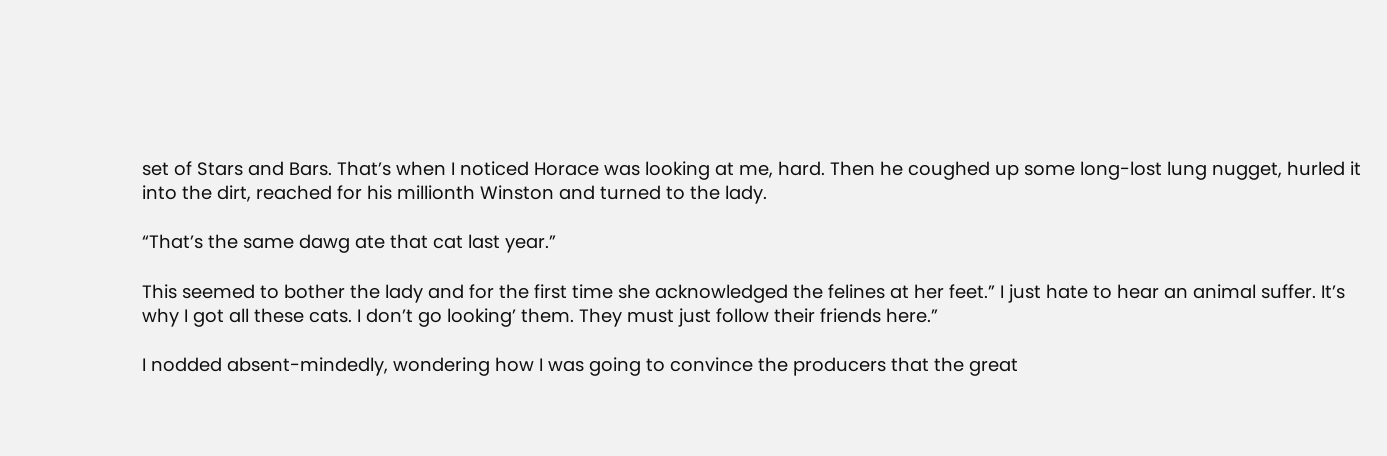set of Stars and Bars. That’s when I noticed Horace was looking at me, hard. Then he coughed up some long-lost lung nugget, hurled it into the dirt, reached for his millionth Winston and turned to the lady.

“That’s the same dawg ate that cat last year.”

This seemed to bother the lady and for the first time she acknowledged the felines at her feet.” I just hate to hear an animal suffer. It’s why I got all these cats. I don’t go looking’ them. They must just follow their friends here.”

I nodded absent-mindedly, wondering how I was going to convince the producers that the great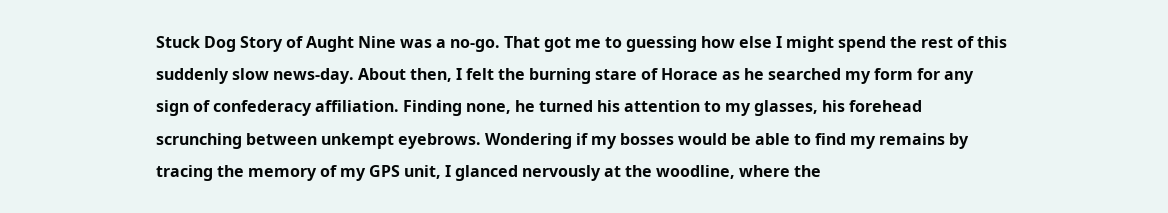Stuck Dog Story of Aught Nine was a no-go. That got me to guessing how else I might spend the rest of this suddenly slow news-day. About then, I felt the burning stare of Horace as he searched my form for any sign of confederacy affiliation. Finding none, he turned his attention to my glasses, his forehead scrunching between unkempt eyebrows. Wondering if my bosses would be able to find my remains by tracing the memory of my GPS unit, I glanced nervously at the woodline, where the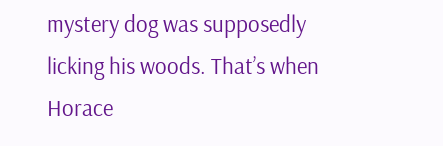mystery dog was supposedly licking his woods. That’s when Horace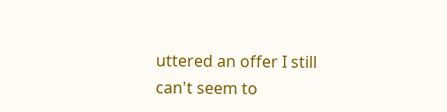uttered an offer I still can't seem to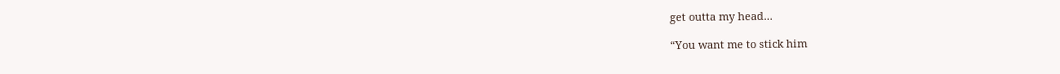get outta my head...

“You want me to stick him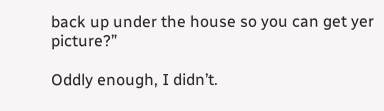back up under the house so you can get yer picture?”

Oddly enough, I didn’t.